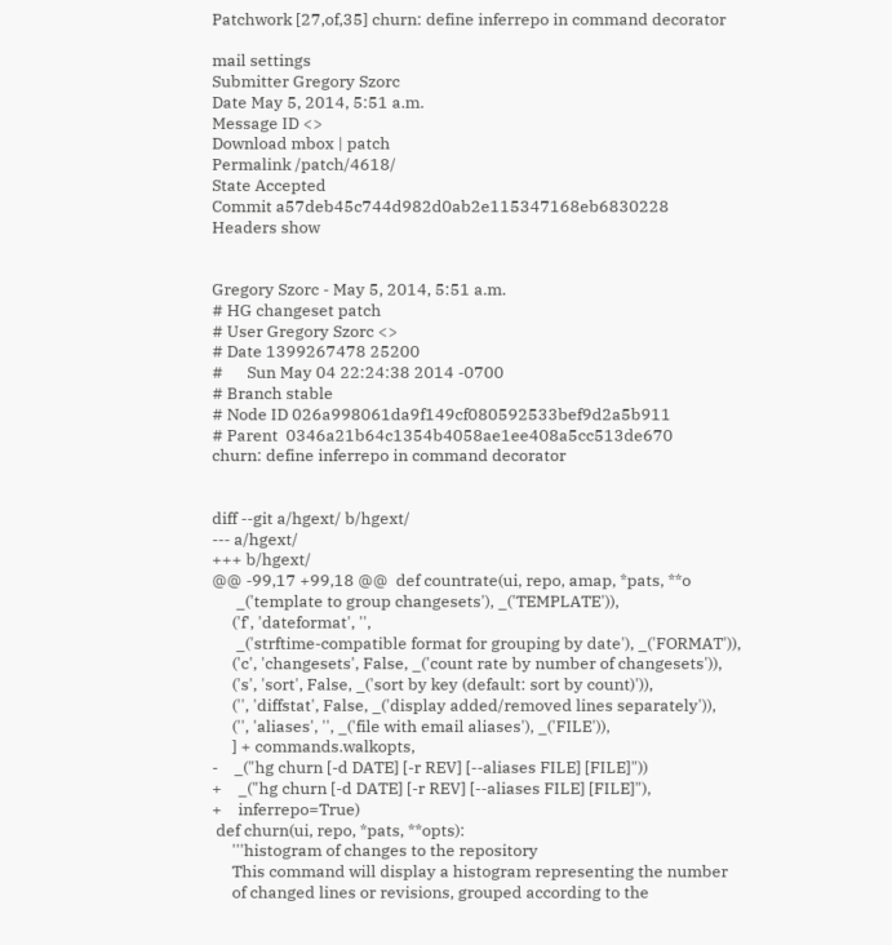Patchwork [27,of,35] churn: define inferrepo in command decorator

mail settings
Submitter Gregory Szorc
Date May 5, 2014, 5:51 a.m.
Message ID <>
Download mbox | patch
Permalink /patch/4618/
State Accepted
Commit a57deb45c744d982d0ab2e115347168eb6830228
Headers show


Gregory Szorc - May 5, 2014, 5:51 a.m.
# HG changeset patch
# User Gregory Szorc <>
# Date 1399267478 25200
#      Sun May 04 22:24:38 2014 -0700
# Branch stable
# Node ID 026a998061da9f149cf080592533bef9d2a5b911
# Parent  0346a21b64c1354b4058ae1ee408a5cc513de670
churn: define inferrepo in command decorator


diff --git a/hgext/ b/hgext/
--- a/hgext/
+++ b/hgext/
@@ -99,17 +99,18 @@  def countrate(ui, repo, amap, *pats, **o
      _('template to group changesets'), _('TEMPLATE')),
     ('f', 'dateformat', '',
      _('strftime-compatible format for grouping by date'), _('FORMAT')),
     ('c', 'changesets', False, _('count rate by number of changesets')),
     ('s', 'sort', False, _('sort by key (default: sort by count)')),
     ('', 'diffstat', False, _('display added/removed lines separately')),
     ('', 'aliases', '', _('file with email aliases'), _('FILE')),
     ] + commands.walkopts,
-    _("hg churn [-d DATE] [-r REV] [--aliases FILE] [FILE]"))
+    _("hg churn [-d DATE] [-r REV] [--aliases FILE] [FILE]"),
+    inferrepo=True)
 def churn(ui, repo, *pats, **opts):
     '''histogram of changes to the repository
     This command will display a histogram representing the number
     of changed lines or revisions, grouped according to the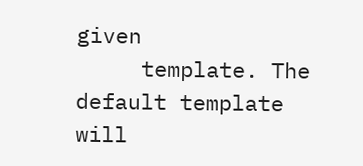given
     template. The default template will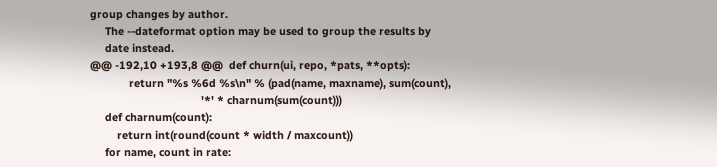group changes by author.
     The --dateformat option may be used to group the results by
     date instead.
@@ -192,10 +193,8 @@  def churn(ui, repo, *pats, **opts):
             return "%s %6d %s\n" % (pad(name, maxname), sum(count),
                                     '*' * charnum(sum(count)))
     def charnum(count):
         return int(round(count * width / maxcount))
     for name, count in rate: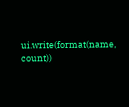ui.write(format(name, count))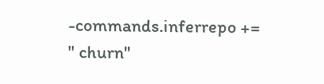-commands.inferrepo += " churn"